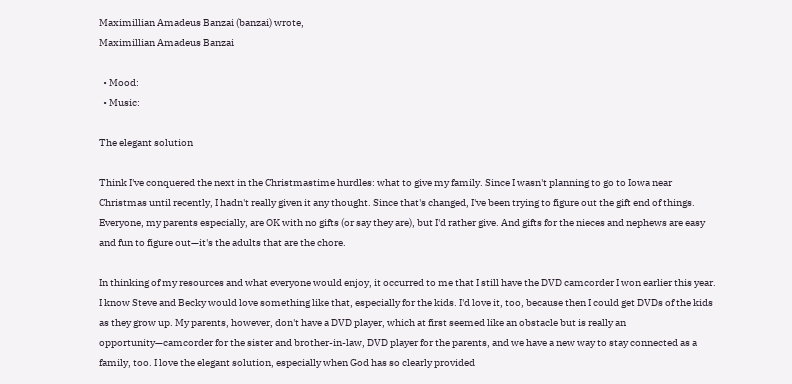Maximillian Amadeus Banzai (banzai) wrote,
Maximillian Amadeus Banzai

  • Mood:
  • Music:

The elegant solution

Think I've conquered the next in the Christmastime hurdles: what to give my family. Since I wasn't planning to go to Iowa near Christmas until recently, I hadn't really given it any thought. Since that's changed, I've been trying to figure out the gift end of things. Everyone, my parents especially, are OK with no gifts (or say they are), but I'd rather give. And gifts for the nieces and nephews are easy and fun to figure out—it's the adults that are the chore.

In thinking of my resources and what everyone would enjoy, it occurred to me that I still have the DVD camcorder I won earlier this year. I know Steve and Becky would love something like that, especially for the kids. I'd love it, too, because then I could get DVDs of the kids as they grow up. My parents, however, don't have a DVD player, which at first seemed like an obstacle but is really an opportunity—camcorder for the sister and brother-in-law, DVD player for the parents, and we have a new way to stay connected as a family, too. I love the elegant solution, especially when God has so clearly provided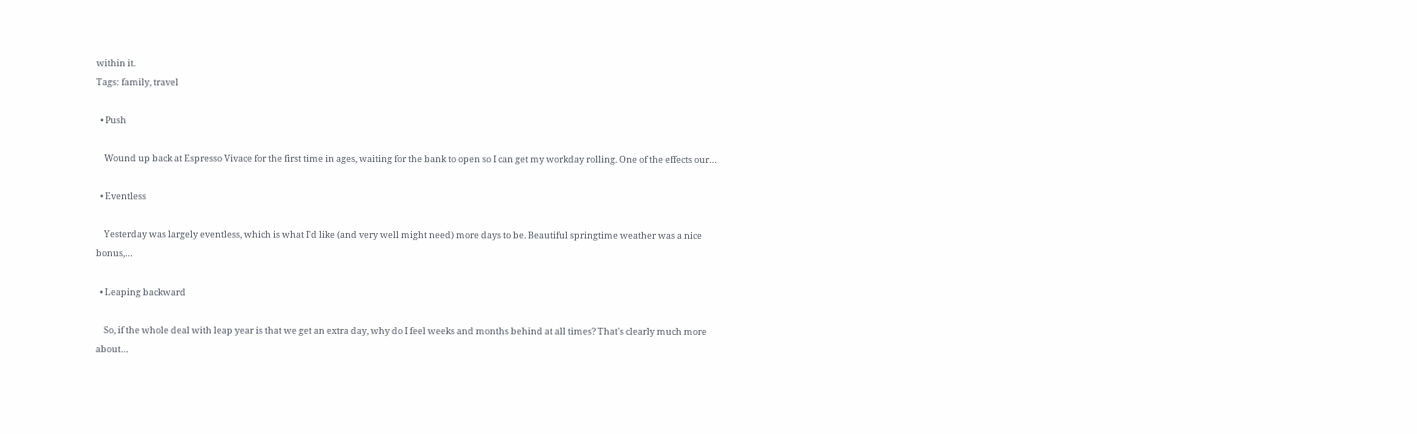within it.
Tags: family, travel

  • Push

    Wound up back at Espresso Vivace for the first time in ages, waiting for the bank to open so I can get my workday rolling. One of the effects our…

  • Eventless

    Yesterday was largely eventless, which is what I'd like (and very well might need) more days to be. Beautiful springtime weather was a nice bonus,…

  • Leaping backward

    So, if the whole deal with leap year is that we get an extra day, why do I feel weeks and months behind at all times? That's clearly much more about…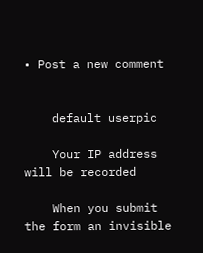• Post a new comment


    default userpic

    Your IP address will be recorded

    When you submit the form an invisible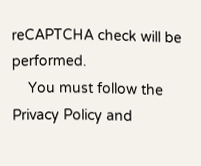reCAPTCHA check will be performed.
    You must follow the Privacy Policy and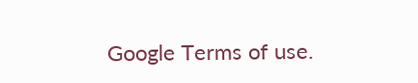Google Terms of use.